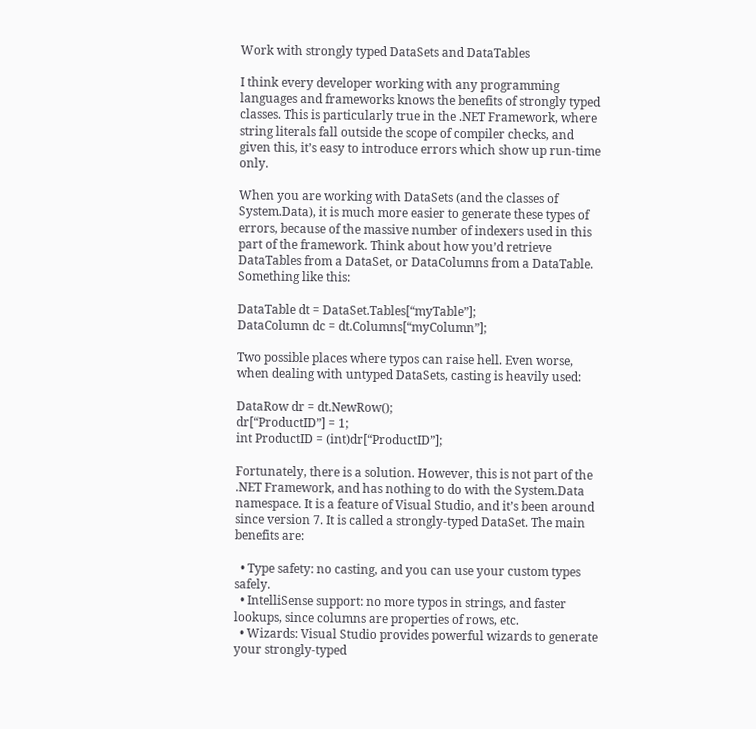Work with strongly typed DataSets and DataTables

I think every developer working with any programming languages and frameworks knows the benefits of strongly typed classes. This is particularly true in the .NET Framework, where string literals fall outside the scope of compiler checks, and given this, it’s easy to introduce errors which show up run-time only.

When you are working with DataSets (and the classes of System.Data), it is much more easier to generate these types of errors, because of the massive number of indexers used in this part of the framework. Think about how you’d retrieve DataTables from a DataSet, or DataColumns from a DataTable. Something like this:

DataTable dt = DataSet.Tables[“myTable”];
DataColumn dc = dt.Columns[“myColumn”];

Two possible places where typos can raise hell. Even worse, when dealing with untyped DataSets, casting is heavily used:

DataRow dr = dt.NewRow();
dr[“ProductID”] = 1;
int ProductID = (int)dr[“ProductID”];

Fortunately, there is a solution. However, this is not part of the .NET Framework, and has nothing to do with the System.Data namespace. It is a feature of Visual Studio, and it’s been around since version 7. It is called a strongly-typed DataSet. The main benefits are:

  • Type safety: no casting, and you can use your custom types safely.
  • IntelliSense support: no more typos in strings, and faster lookups, since columns are properties of rows, etc.
  • Wizards: Visual Studio provides powerful wizards to generate your strongly-typed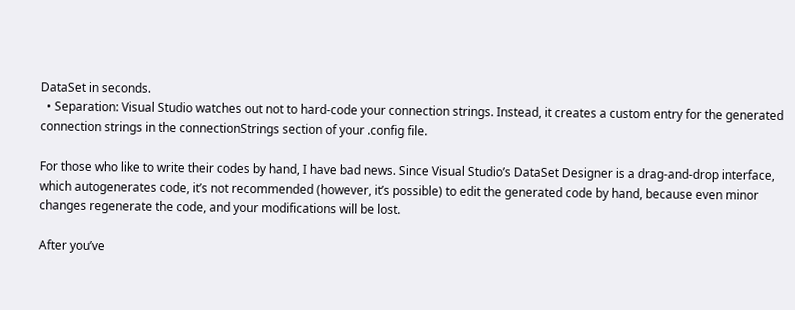DataSet in seconds.
  • Separation: Visual Studio watches out not to hard-code your connection strings. Instead, it creates a custom entry for the generated connection strings in the connectionStrings section of your .config file.

For those who like to write their codes by hand, I have bad news. Since Visual Studio’s DataSet Designer is a drag-and-drop interface, which autogenerates code, it’s not recommended (however, it’s possible) to edit the generated code by hand, because even minor changes regenerate the code, and your modifications will be lost.

After you’ve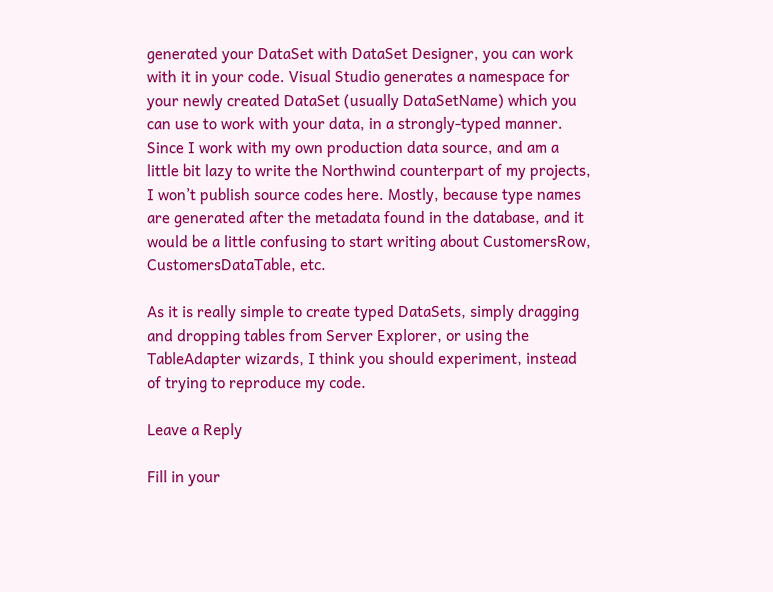generated your DataSet with DataSet Designer, you can work with it in your code. Visual Studio generates a namespace for your newly created DataSet (usually DataSetName) which you can use to work with your data, in a strongly-typed manner. Since I work with my own production data source, and am a little bit lazy to write the Northwind counterpart of my projects, I won’t publish source codes here. Mostly, because type names are generated after the metadata found in the database, and it would be a little confusing to start writing about CustomersRow, CustomersDataTable, etc.

As it is really simple to create typed DataSets, simply dragging and dropping tables from Server Explorer, or using the TableAdapter wizards, I think you should experiment, instead of trying to reproduce my code.

Leave a Reply

Fill in your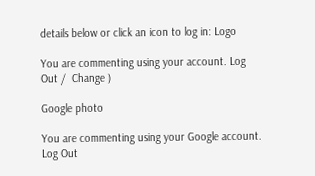details below or click an icon to log in: Logo

You are commenting using your account. Log Out /  Change )

Google photo

You are commenting using your Google account. Log Out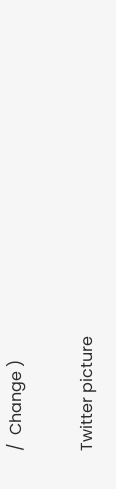/  Change )

Twitter picture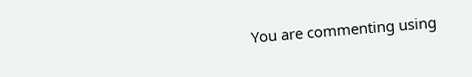You are commenting using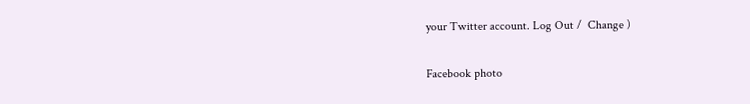your Twitter account. Log Out /  Change )

Facebook photo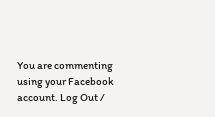You are commenting using your Facebook account. Log Out /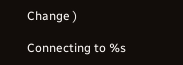Change )

Connecting to %s